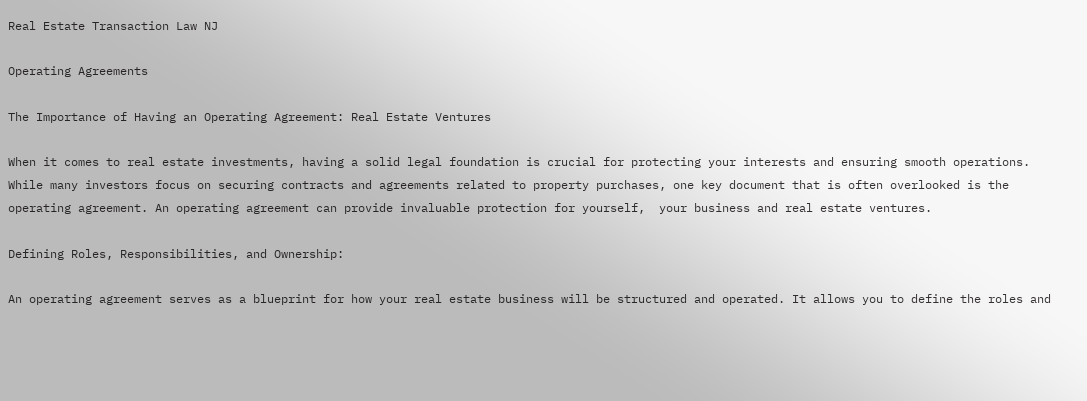Real Estate Transaction Law NJ

Operating Agreements

The Importance of Having an Operating Agreement: Real Estate Ventures

When it comes to real estate investments, having a solid legal foundation is crucial for protecting your interests and ensuring smooth operations. While many investors focus on securing contracts and agreements related to property purchases, one key document that is often overlooked is the operating agreement. An operating agreement can provide invaluable protection for yourself,  your business and real estate ventures.

Defining Roles, Responsibilities, and Ownership:

An operating agreement serves as a blueprint for how your real estate business will be structured and operated. It allows you to define the roles and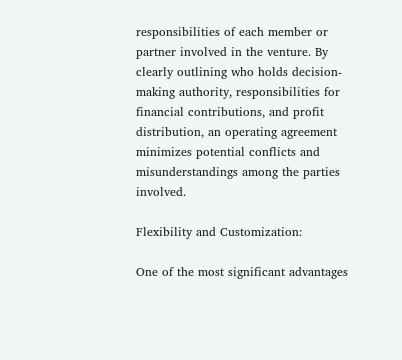responsibilities of each member or partner involved in the venture. By clearly outlining who holds decision-making authority, responsibilities for financial contributions, and profit distribution, an operating agreement minimizes potential conflicts and misunderstandings among the parties involved.

Flexibility and Customization:

One of the most significant advantages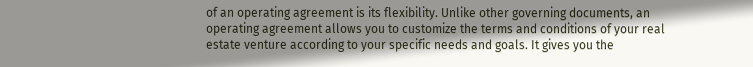of an operating agreement is its flexibility. Unlike other governing documents, an operating agreement allows you to customize the terms and conditions of your real estate venture according to your specific needs and goals. It gives you the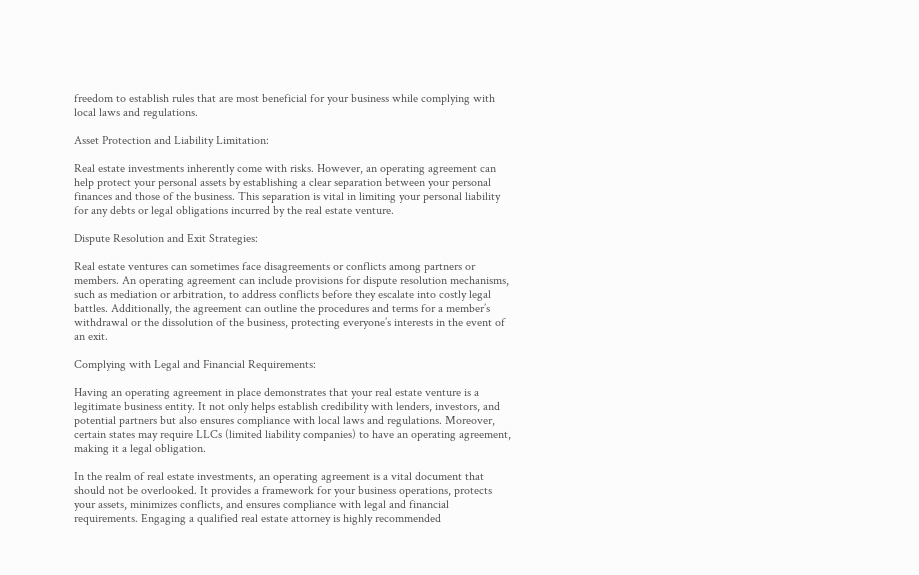freedom to establish rules that are most beneficial for your business while complying with local laws and regulations.

Asset Protection and Liability Limitation:

Real estate investments inherently come with risks. However, an operating agreement can help protect your personal assets by establishing a clear separation between your personal finances and those of the business. This separation is vital in limiting your personal liability for any debts or legal obligations incurred by the real estate venture.

Dispute Resolution and Exit Strategies:

Real estate ventures can sometimes face disagreements or conflicts among partners or members. An operating agreement can include provisions for dispute resolution mechanisms, such as mediation or arbitration, to address conflicts before they escalate into costly legal battles. Additionally, the agreement can outline the procedures and terms for a member’s withdrawal or the dissolution of the business, protecting everyone’s interests in the event of an exit.

Complying with Legal and Financial Requirements:

Having an operating agreement in place demonstrates that your real estate venture is a legitimate business entity. It not only helps establish credibility with lenders, investors, and potential partners but also ensures compliance with local laws and regulations. Moreover, certain states may require LLCs (limited liability companies) to have an operating agreement, making it a legal obligation.

In the realm of real estate investments, an operating agreement is a vital document that should not be overlooked. It provides a framework for your business operations, protects your assets, minimizes conflicts, and ensures compliance with legal and financial requirements. Engaging a qualified real estate attorney is highly recommended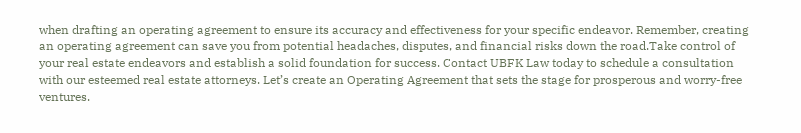when drafting an operating agreement to ensure its accuracy and effectiveness for your specific endeavor. Remember, creating an operating agreement can save you from potential headaches, disputes, and financial risks down the road.Take control of your real estate endeavors and establish a solid foundation for success. Contact UBFK Law today to schedule a consultation with our esteemed real estate attorneys. Let’s create an Operating Agreement that sets the stage for prosperous and worry-free ventures.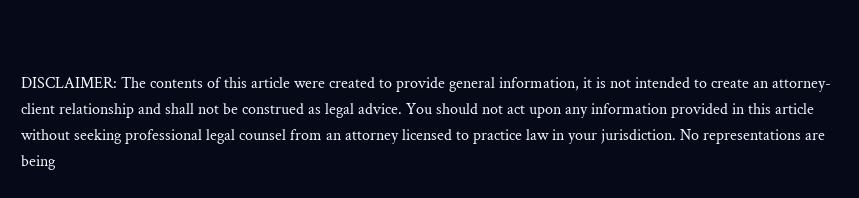DISCLAIMER: The contents of this article were created to provide general information, it is not intended to create an attorney-client relationship and shall not be construed as legal advice. You should not act upon any information provided in this article without seeking professional legal counsel from an attorney licensed to practice law in your jurisdiction. No representations are being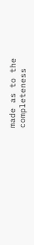made as to the completeness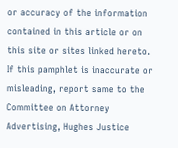or accuracy of the information contained in this article or on this site or sites linked hereto. If this pamphlet is inaccurate or misleading, report same to the Committee on Attorney Advertising, Hughes Justice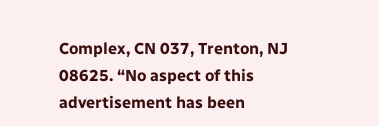Complex, CN 037, Trenton, NJ 08625. “No aspect of this advertisement has been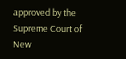approved by the Supreme Court of New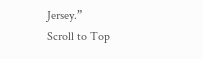Jersey.”
Scroll to Top